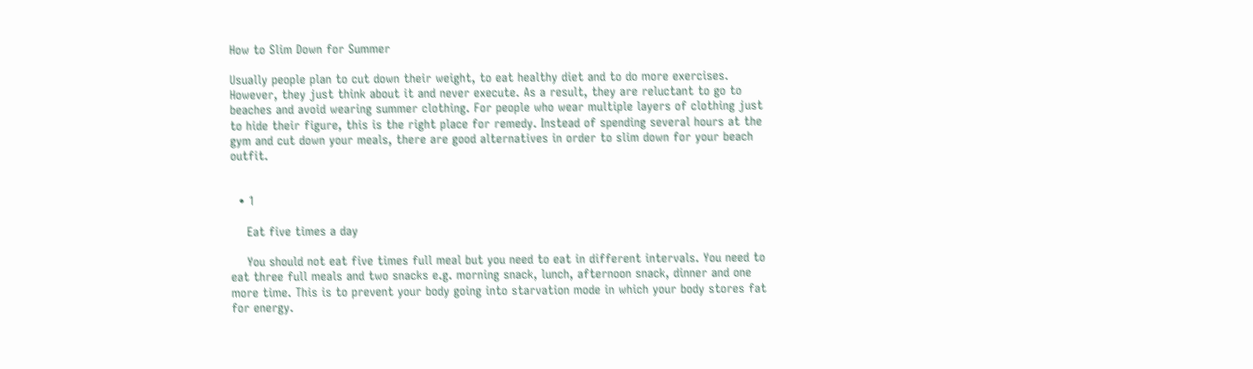How to Slim Down for Summer

Usually people plan to cut down their weight, to eat healthy diet and to do more exercises. However, they just think about it and never execute. As a result, they are reluctant to go to beaches and avoid wearing summer clothing. For people who wear multiple layers of clothing just to hide their figure, this is the right place for remedy. Instead of spending several hours at the gym and cut down your meals, there are good alternatives in order to slim down for your beach outfit.


  • 1

    Eat five times a day

    You should not eat five times full meal but you need to eat in different intervals. You need to eat three full meals and two snacks e.g. morning snack, lunch, afternoon snack, dinner and one more time. This is to prevent your body going into starvation mode in which your body stores fat for energy.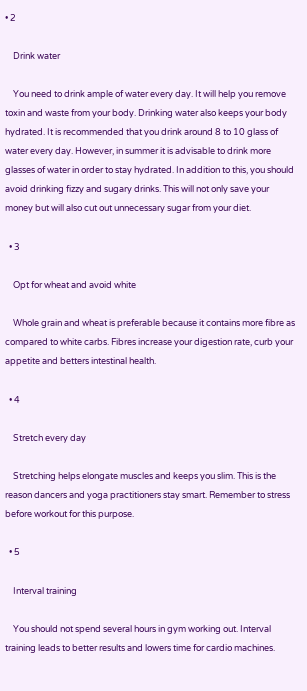• 2

    Drink water

    You need to drink ample of water every day. It will help you remove toxin and waste from your body. Drinking water also keeps your body hydrated. It is recommended that you drink around 8 to 10 glass of water every day. However, in summer it is advisable to drink more glasses of water in order to stay hydrated. In addition to this, you should avoid drinking fizzy and sugary drinks. This will not only save your money but will also cut out unnecessary sugar from your diet.

  • 3

    Opt for wheat and avoid white

    Whole grain and wheat is preferable because it contains more fibre as compared to white carbs. Fibres increase your digestion rate, curb your appetite and betters intestinal health.

  • 4

    Stretch every day

    Stretching helps elongate muscles and keeps you slim. This is the reason dancers and yoga practitioners stay smart. Remember to stress before workout for this purpose.

  • 5

    Interval training

    You should not spend several hours in gym working out. Interval training leads to better results and lowers time for cardio machines.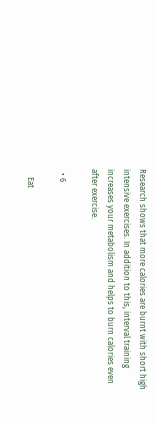Research shows that more calories are burnt with short high intensive exercises. In addition to this, interval training increases your metabolism and helps to burn calories even after exercise.

  • 6

    Eat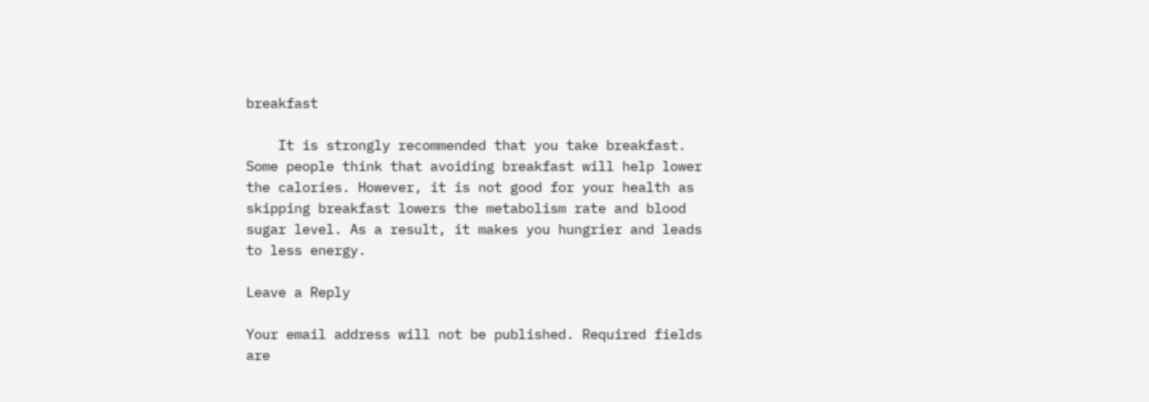breakfast

    It is strongly recommended that you take breakfast. Some people think that avoiding breakfast will help lower the calories. However, it is not good for your health as skipping breakfast lowers the metabolism rate and blood sugar level. As a result, it makes you hungrier and leads to less energy.

Leave a Reply

Your email address will not be published. Required fields are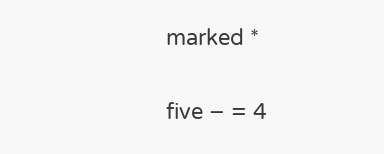marked *

five − = 4